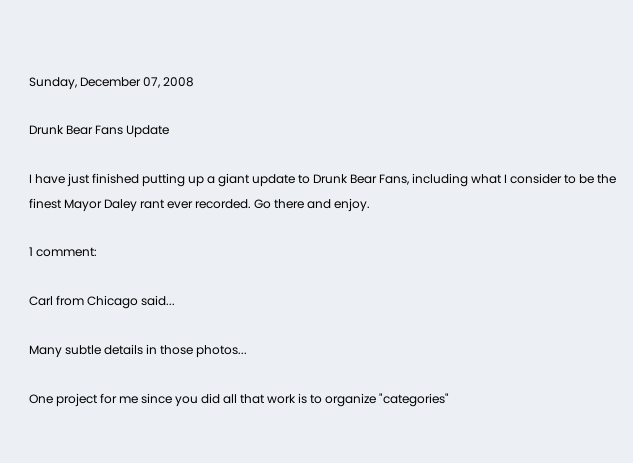Sunday, December 07, 2008

Drunk Bear Fans Update

I have just finished putting up a giant update to Drunk Bear Fans, including what I consider to be the finest Mayor Daley rant ever recorded. Go there and enjoy.

1 comment:

Carl from Chicago said...

Many subtle details in those photos...

One project for me since you did all that work is to organize "categories"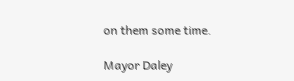on them some time.

Mayor Daley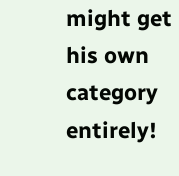might get his own category entirely!